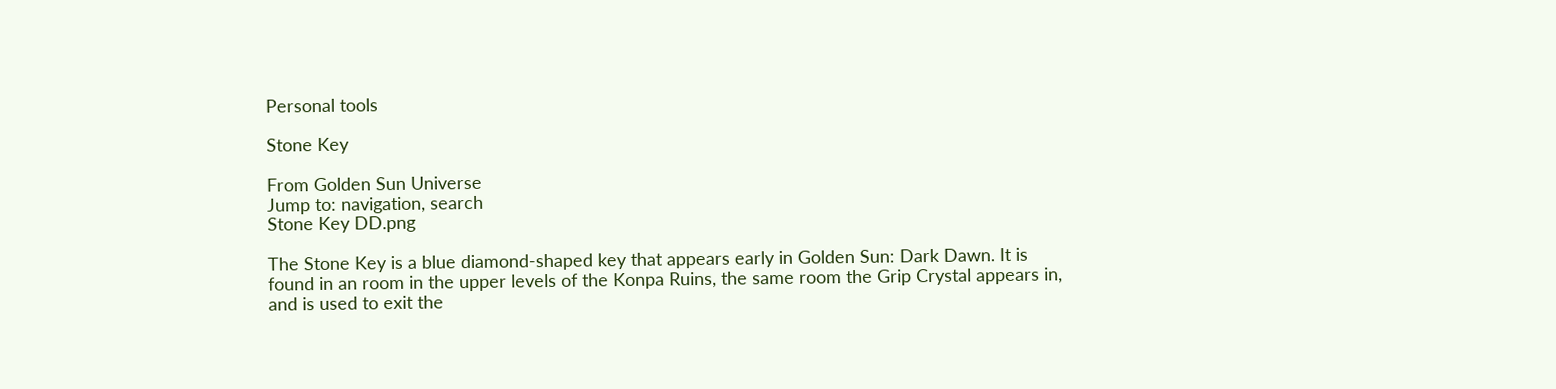Personal tools

Stone Key

From Golden Sun Universe
Jump to: navigation, search
Stone Key DD.png

The Stone Key is a blue diamond-shaped key that appears early in Golden Sun: Dark Dawn. It is found in an room in the upper levels of the Konpa Ruins, the same room the Grip Crystal appears in, and is used to exit the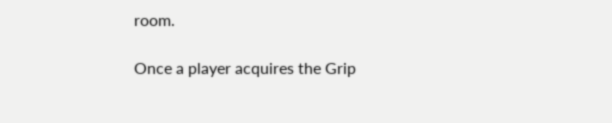room.

Once a player acquires the Grip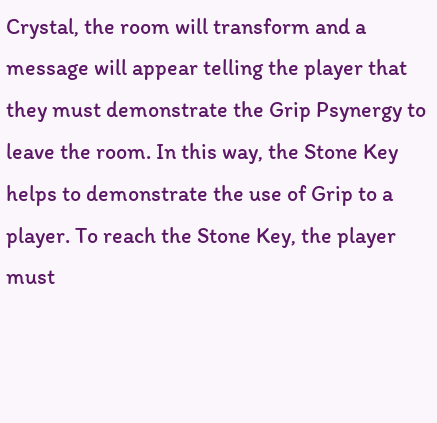Crystal, the room will transform and a message will appear telling the player that they must demonstrate the Grip Psynergy to leave the room. In this way, the Stone Key helps to demonstrate the use of Grip to a player. To reach the Stone Key, the player must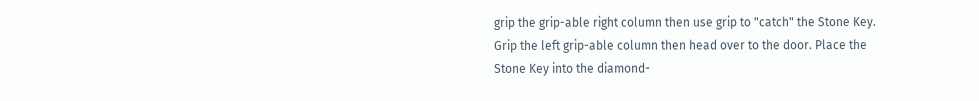grip the grip-able right column then use grip to "catch" the Stone Key. Grip the left grip-able column then head over to the door. Place the Stone Key into the diamond-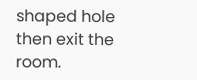shaped hole then exit the room.